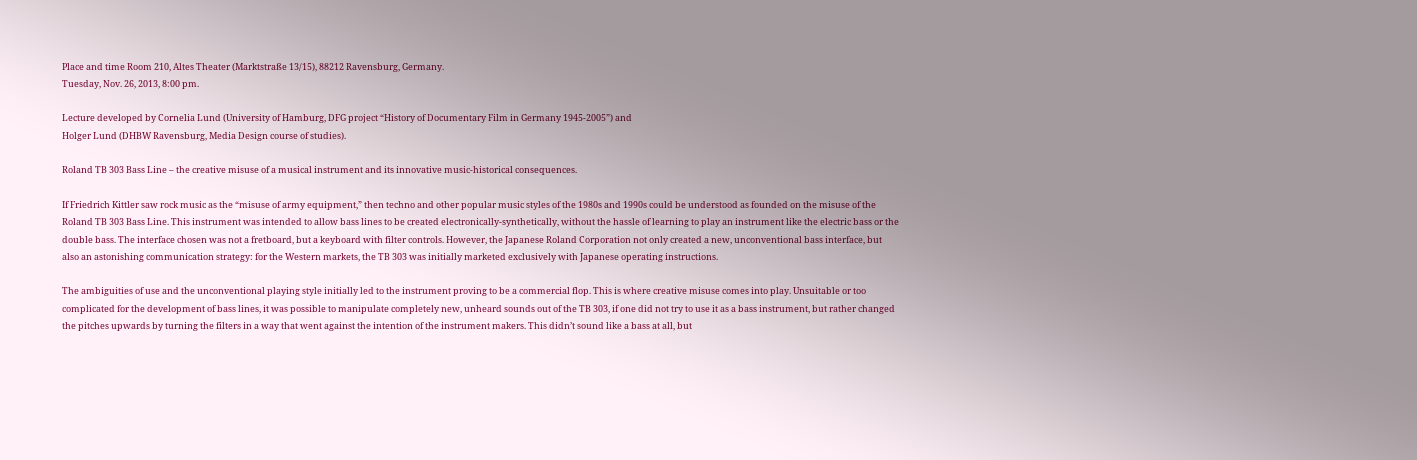Place and time Room 210, Altes Theater (Marktstraße 13/15), 88212 Ravensburg, Germany.
Tuesday, Nov. 26, 2013, 8:00 pm.

Lecture developed by Cornelia Lund (University of Hamburg, DFG project “History of Documentary Film in Germany 1945-2005”) and
Holger Lund (DHBW Ravensburg, Media Design course of studies).

Roland TB 303 Bass Line – the creative misuse of a musical instrument and its innovative music-historical consequences.

If Friedrich Kittler saw rock music as the “misuse of army equipment,” then techno and other popular music styles of the 1980s and 1990s could be understood as founded on the misuse of the Roland TB 303 Bass Line. This instrument was intended to allow bass lines to be created electronically-synthetically, without the hassle of learning to play an instrument like the electric bass or the double bass. The interface chosen was not a fretboard, but a keyboard with filter controls. However, the Japanese Roland Corporation not only created a new, unconventional bass interface, but also an astonishing communication strategy: for the Western markets, the TB 303 was initially marketed exclusively with Japanese operating instructions.

The ambiguities of use and the unconventional playing style initially led to the instrument proving to be a commercial flop. This is where creative misuse comes into play. Unsuitable or too complicated for the development of bass lines, it was possible to manipulate completely new, unheard sounds out of the TB 303, if one did not try to use it as a bass instrument, but rather changed the pitches upwards by turning the filters in a way that went against the intention of the instrument makers. This didn’t sound like a bass at all, but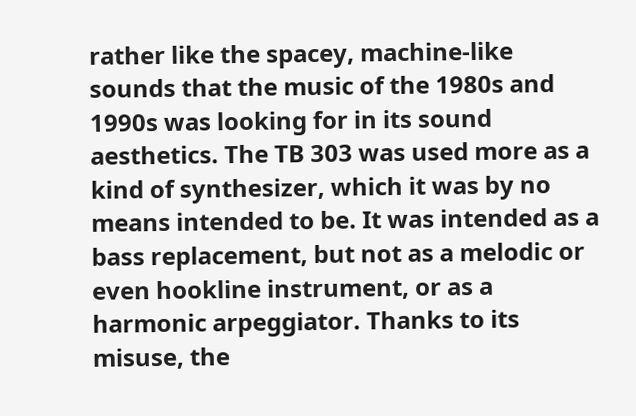rather like the spacey, machine-like sounds that the music of the 1980s and 1990s was looking for in its sound aesthetics. The TB 303 was used more as a kind of synthesizer, which it was by no means intended to be. It was intended as a bass replacement, but not as a melodic or even hookline instrument, or as a harmonic arpeggiator. Thanks to its misuse, the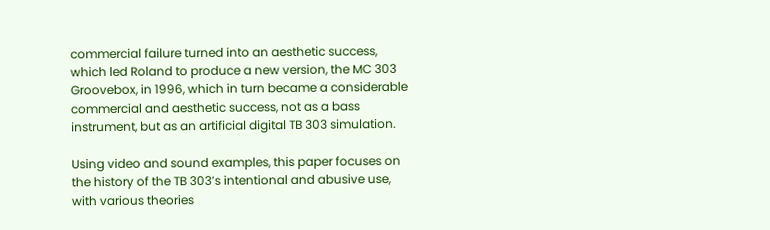commercial failure turned into an aesthetic success, which led Roland to produce a new version, the MC 303 Groovebox, in 1996, which in turn became a considerable commercial and aesthetic success, not as a bass instrument, but as an artificial digital TB 303 simulation.

Using video and sound examples, this paper focuses on the history of the TB 303’s intentional and abusive use, with various theories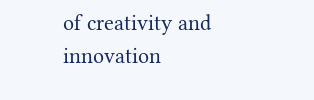of creativity and innovation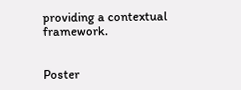providing a contextual framework.


Poster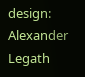design: Alexander Legath